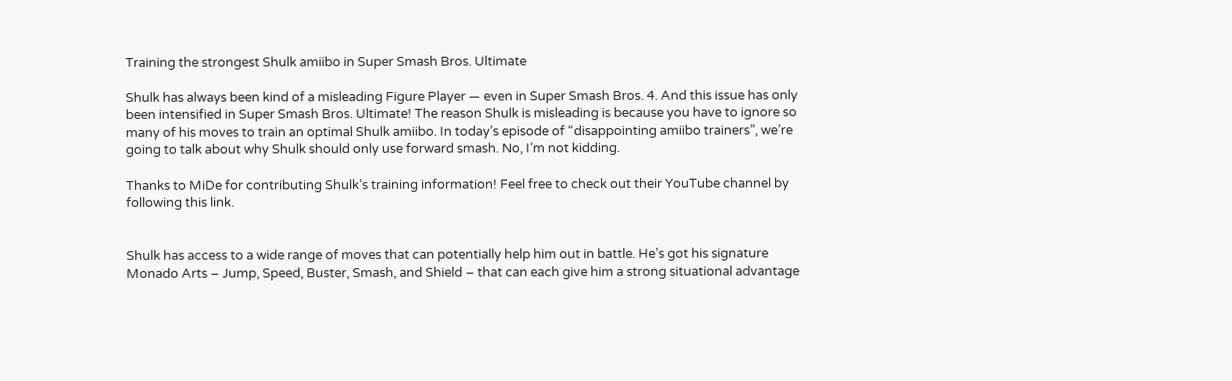Training the strongest Shulk amiibo in Super Smash Bros. Ultimate

Shulk has always been kind of a misleading Figure Player — even in Super Smash Bros. 4. And this issue has only been intensified in Super Smash Bros. Ultimate! The reason Shulk is misleading is because you have to ignore so many of his moves to train an optimal Shulk amiibo. In today’s episode of “disappointing amiibo trainers”, we’re going to talk about why Shulk should only use forward smash. No, I’m not kidding.

Thanks to MiDe for contributing Shulk’s training information! Feel free to check out their YouTube channel by following this link.


Shulk has access to a wide range of moves that can potentially help him out in battle. He’s got his signature Monado Arts – Jump, Speed, Buster, Smash, and Shield – that can each give him a strong situational advantage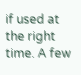if used at the right time. A few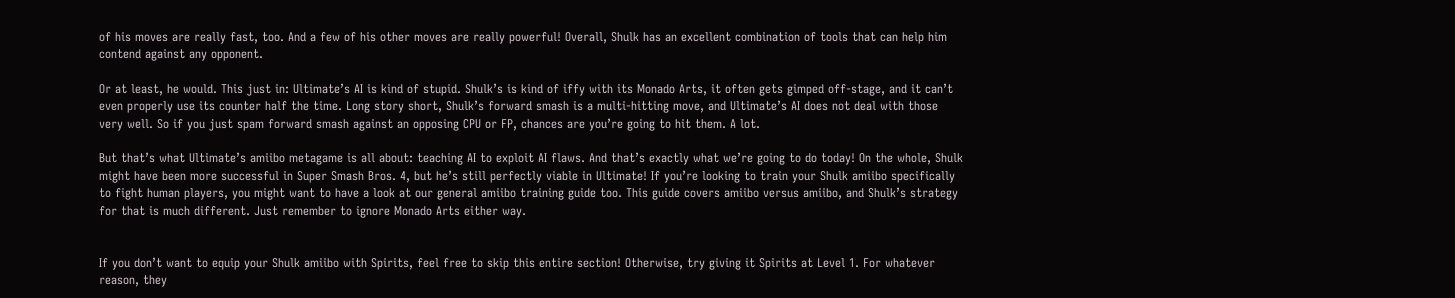of his moves are really fast, too. And a few of his other moves are really powerful! Overall, Shulk has an excellent combination of tools that can help him contend against any opponent.

Or at least, he would. This just in: Ultimate’s AI is kind of stupid. Shulk’s is kind of iffy with its Monado Arts, it often gets gimped off-stage, and it can’t even properly use its counter half the time. Long story short, Shulk’s forward smash is a multi-hitting move, and Ultimate’s AI does not deal with those very well. So if you just spam forward smash against an opposing CPU or FP, chances are you’re going to hit them. A lot.

But that’s what Ultimate’s amiibo metagame is all about: teaching AI to exploit AI flaws. And that’s exactly what we’re going to do today! On the whole, Shulk might have been more successful in Super Smash Bros. 4, but he’s still perfectly viable in Ultimate! If you’re looking to train your Shulk amiibo specifically to fight human players, you might want to have a look at our general amiibo training guide too. This guide covers amiibo versus amiibo, and Shulk’s strategy for that is much different. Just remember to ignore Monado Arts either way.


If you don’t want to equip your Shulk amiibo with Spirits, feel free to skip this entire section! Otherwise, try giving it Spirits at Level 1. For whatever reason, they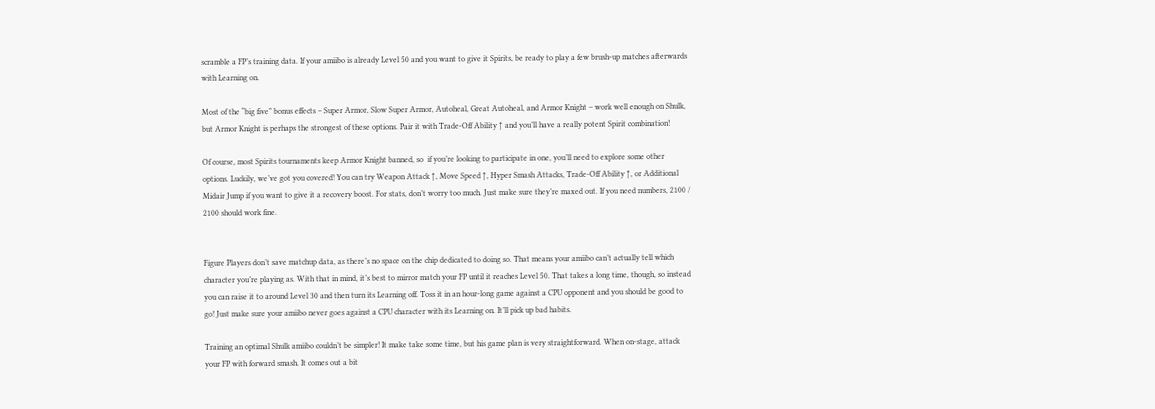scramble a FP’s training data. If your amiibo is already Level 50 and you want to give it Spirits, be ready to play a few brush-up matches afterwards with Learning on.

Most of the “big five” bonus effects – Super Armor, Slow Super Armor, Autoheal, Great Autoheal, and Armor Knight – work well enough on Shulk, but Armor Knight is perhaps the strongest of these options. Pair it with Trade-Off Ability ↑ and you’ll have a really potent Spirit combination!

Of course, most Spirits tournaments keep Armor Knight banned, so  if you’re looking to participate in one, you’ll need to explore some other options. Luckily, we’ve got you covered! You can try Weapon Attack ↑, Move Speed ↑, Hyper Smash Attacks, Trade-Off Ability ↑, or Additional Midair Jump if you want to give it a recovery boost. For stats, don’t worry too much. Just make sure they’re maxed out. If you need numbers, 2100 / 2100 should work fine.


Figure Players don’t save matchup data, as there’s no space on the chip dedicated to doing so. That means your amiibo can’t actually tell which character you’re playing as. With that in mind, it’s best to mirror match your FP until it reaches Level 50. That takes a long time, though, so instead you can raise it to around Level 30 and then turn its Learning off. Toss it in an hour-long game against a CPU opponent and you should be good to go! Just make sure your amiibo never goes against a CPU character with its Learning on. It’ll pick up bad habits.

Training an optimal Shulk amiibo couldn’t be simpler! It make take some time, but his game plan is very straightforward. When on-stage, attack your FP with forward smash. It comes out a bit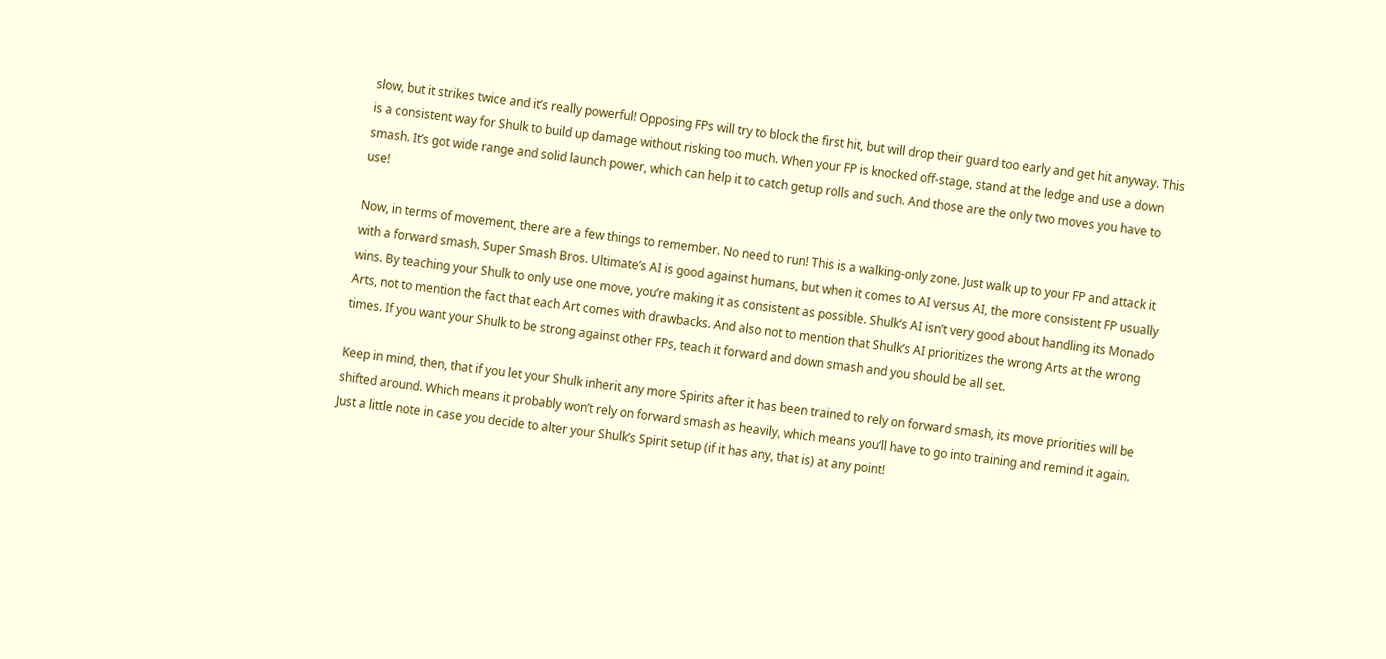slow, but it strikes twice and it’s really powerful! Opposing FPs will try to block the first hit, but will drop their guard too early and get hit anyway. This is a consistent way for Shulk to build up damage without risking too much. When your FP is knocked off-stage, stand at the ledge and use a down smash. It’s got wide range and solid launch power, which can help it to catch getup rolls and such. And those are the only two moves you have to use!

Now, in terms of movement, there are a few things to remember. No need to run! This is a walking-only zone. Just walk up to your FP and attack it with a forward smash. Super Smash Bros. Ultimate’s AI is good against humans, but when it comes to AI versus AI, the more consistent FP usually wins. By teaching your Shulk to only use one move, you’re making it as consistent as possible. Shulk’s AI isn’t very good about handling its Monado Arts, not to mention the fact that each Art comes with drawbacks. And also not to mention that Shulk’s AI prioritizes the wrong Arts at the wrong times. If you want your Shulk to be strong against other FPs, teach it forward and down smash and you should be all set.

Keep in mind, then, that if you let your Shulk inherit any more Spirits after it has been trained to rely on forward smash, its move priorities will be shifted around. Which means it probably won’t rely on forward smash as heavily, which means you’ll have to go into training and remind it again. Just a little note in case you decide to alter your Shulk’s Spirit setup (if it has any, that is) at any point!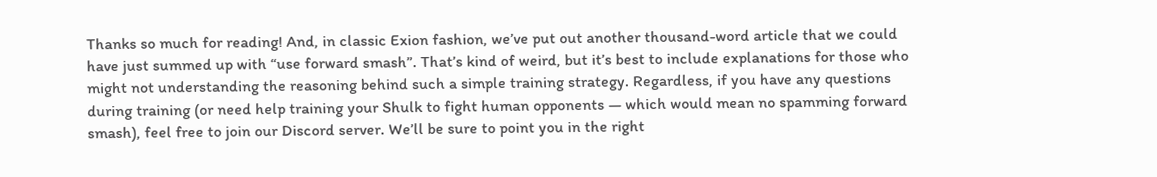Thanks so much for reading! And, in classic Exion fashion, we’ve put out another thousand-word article that we could have just summed up with “use forward smash”. That’s kind of weird, but it’s best to include explanations for those who might not understanding the reasoning behind such a simple training strategy. Regardless, if you have any questions during training (or need help training your Shulk to fight human opponents — which would mean no spamming forward smash), feel free to join our Discord server. We’ll be sure to point you in the right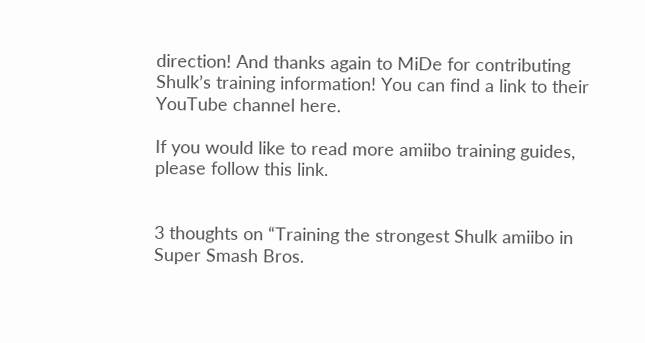direction! And thanks again to MiDe for contributing Shulk’s training information! You can find a link to their YouTube channel here.

If you would like to read more amiibo training guides, please follow this link.


3 thoughts on “Training the strongest Shulk amiibo in Super Smash Bros.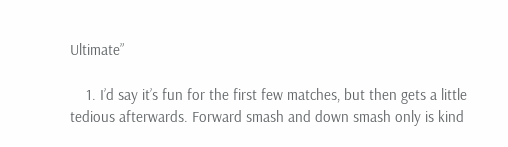Ultimate”

    1. I’d say it’s fun for the first few matches, but then gets a little tedious afterwards. Forward smash and down smash only is kind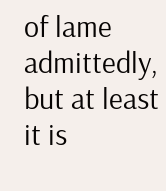of lame admittedly, but at least it is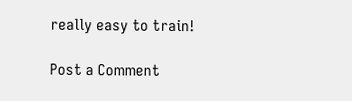really easy to train!

Post a Comment